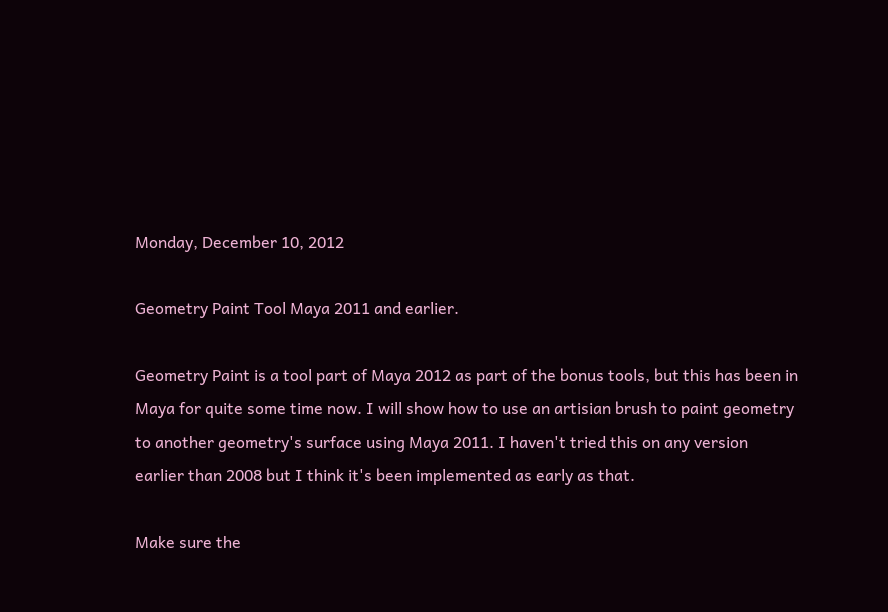Monday, December 10, 2012

Geometry Paint Tool Maya 2011 and earlier.

Geometry Paint is a tool part of Maya 2012 as part of the bonus tools, but this has been in Maya for quite some time now. I will show how to use an artisian brush to paint geometry to another geometry's surface using Maya 2011. I haven't tried this on any version earlier than 2008 but I think it's been implemented as early as that.

Make sure the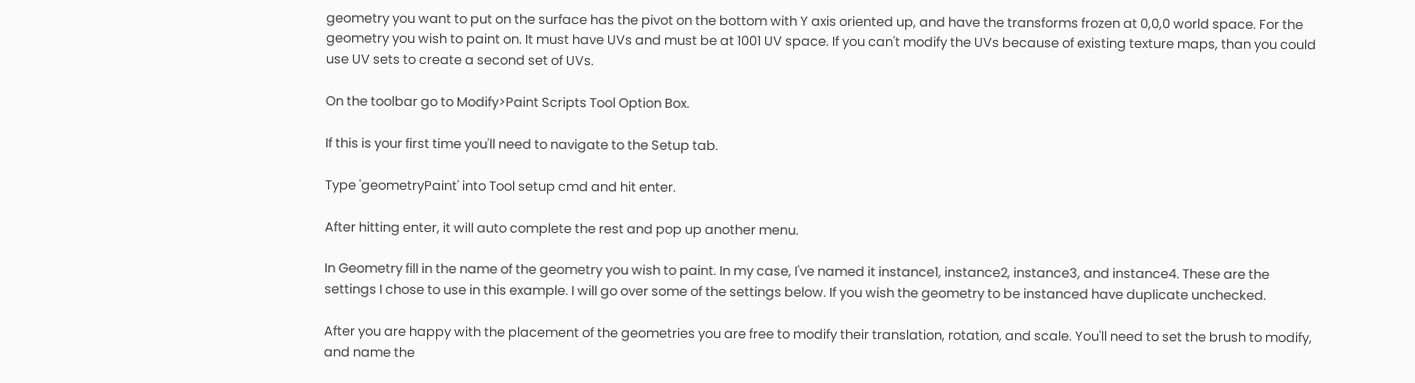geometry you want to put on the surface has the pivot on the bottom with Y axis oriented up, and have the transforms frozen at 0,0,0 world space. For the geometry you wish to paint on. It must have UVs and must be at 1001 UV space. If you can't modify the UVs because of existing texture maps, than you could use UV sets to create a second set of UVs.

On the toolbar go to Modify>Paint Scripts Tool Option Box.

If this is your first time you'll need to navigate to the Setup tab.

Type 'geometryPaint' into Tool setup cmd and hit enter.

After hitting enter, it will auto complete the rest and pop up another menu.

In Geometry fill in the name of the geometry you wish to paint. In my case, I've named it instance1, instance2, instance3, and instance4. These are the settings I chose to use in this example. I will go over some of the settings below. If you wish the geometry to be instanced have duplicate unchecked.

After you are happy with the placement of the geometries you are free to modify their translation, rotation, and scale. You'll need to set the brush to modify, and name the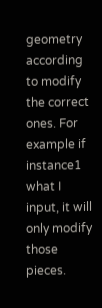geometry according to modify the correct ones. For example if instance1 what I input, it will only modify those pieces.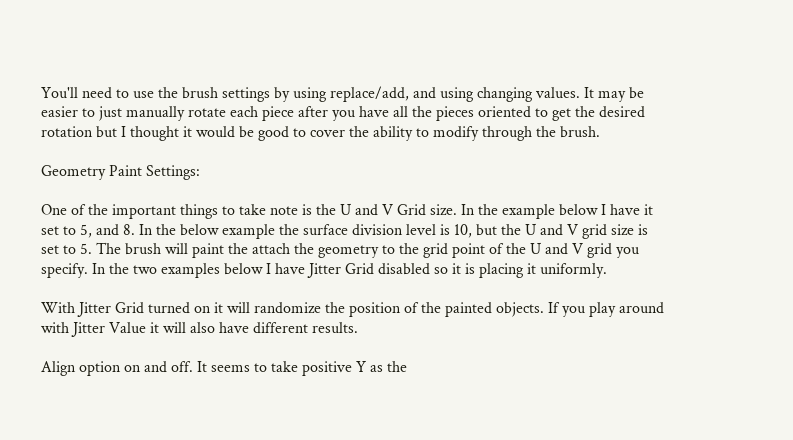You'll need to use the brush settings by using replace/add, and using changing values. It may be easier to just manually rotate each piece after you have all the pieces oriented to get the desired rotation but I thought it would be good to cover the ability to modify through the brush.

Geometry Paint Settings:

One of the important things to take note is the U and V Grid size. In the example below I have it set to 5, and 8. In the below example the surface division level is 10, but the U and V grid size is set to 5. The brush will paint the attach the geometry to the grid point of the U and V grid you specify. In the two examples below I have Jitter Grid disabled so it is placing it uniformly.

With Jitter Grid turned on it will randomize the position of the painted objects. If you play around with Jitter Value it will also have different results.

Align option on and off. It seems to take positive Y as the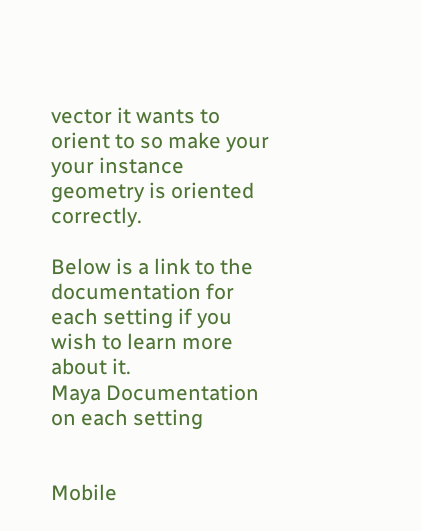vector it wants to orient to so make your your instance geometry is oriented correctly.

Below is a link to the documentation for each setting if you wish to learn more about it.
Maya Documentation on each setting


Mobile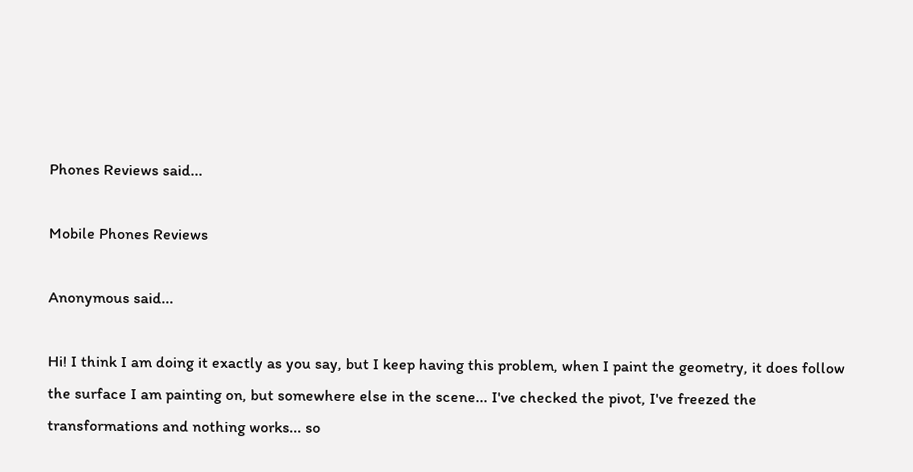Phones Reviews said...

Mobile Phones Reviews

Anonymous said...

Hi! I think I am doing it exactly as you say, but I keep having this problem, when I paint the geometry, it does follow the surface I am painting on, but somewhere else in the scene... I've checked the pivot, I've freezed the transformations and nothing works... so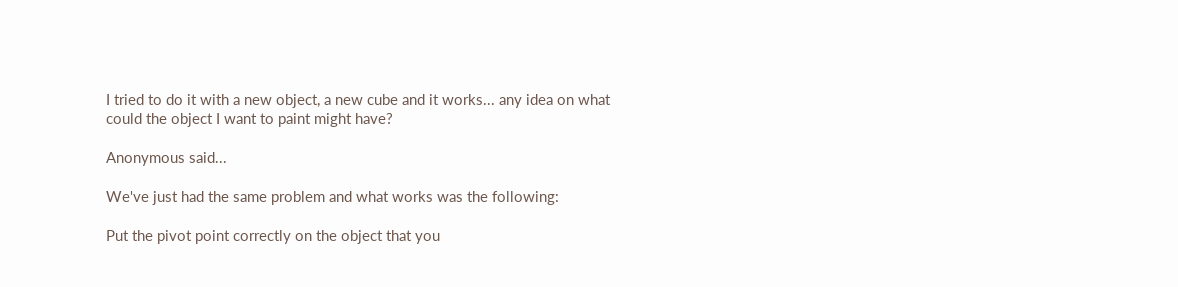I tried to do it with a new object, a new cube and it works... any idea on what could the object I want to paint might have?

Anonymous said...

We've just had the same problem and what works was the following:

Put the pivot point correctly on the object that you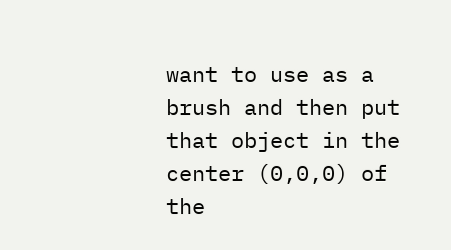want to use as a brush and then put that object in the center (0,0,0) of the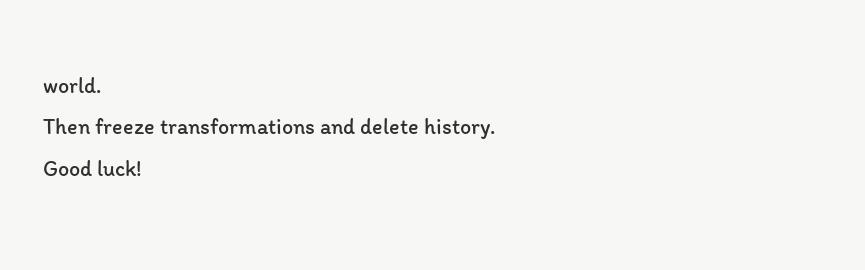world.
Then freeze transformations and delete history.
Good luck!